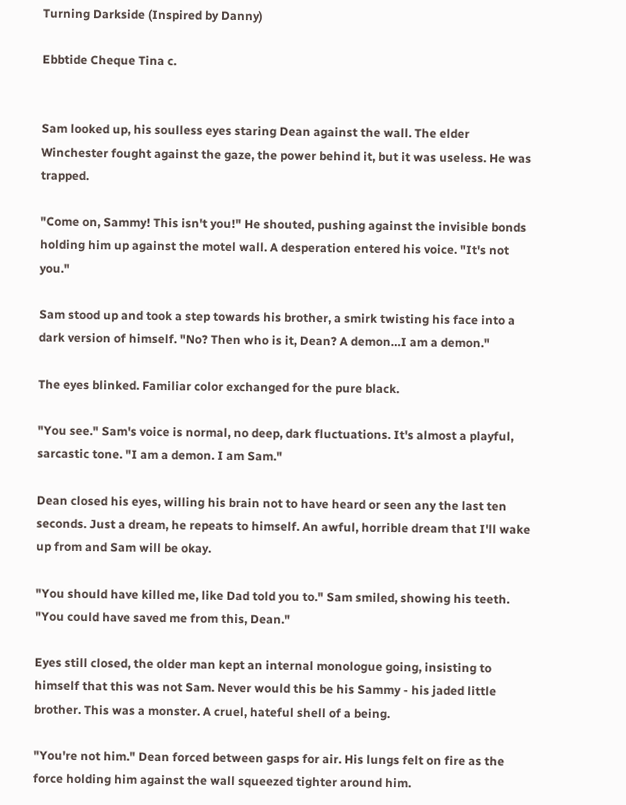Turning Darkside (Inspired by Danny)

Ebbtide Cheque Tina c.


Sam looked up, his soulless eyes staring Dean against the wall. The elder Winchester fought against the gaze, the power behind it, but it was useless. He was trapped.

"Come on, Sammy! This isn't you!" He shouted, pushing against the invisible bonds holding him up against the motel wall. A desperation entered his voice. "It's not you."

Sam stood up and took a step towards his brother, a smirk twisting his face into a dark version of himself. "No? Then who is it, Dean? A demon…I am a demon."

The eyes blinked. Familiar color exchanged for the pure black.

"You see." Sam's voice is normal, no deep, dark fluctuations. It's almost a playful, sarcastic tone. "I am a demon. I am Sam."

Dean closed his eyes, willing his brain not to have heard or seen any the last ten seconds. Just a dream, he repeats to himself. An awful, horrible dream that I'll wake up from and Sam will be okay.

"You should have killed me, like Dad told you to." Sam smiled, showing his teeth. "You could have saved me from this, Dean."

Eyes still closed, the older man kept an internal monologue going, insisting to himself that this was not Sam. Never would this be his Sammy - his jaded little brother. This was a monster. A cruel, hateful shell of a being.

"You're not him." Dean forced between gasps for air. His lungs felt on fire as the force holding him against the wall squeezed tighter around him.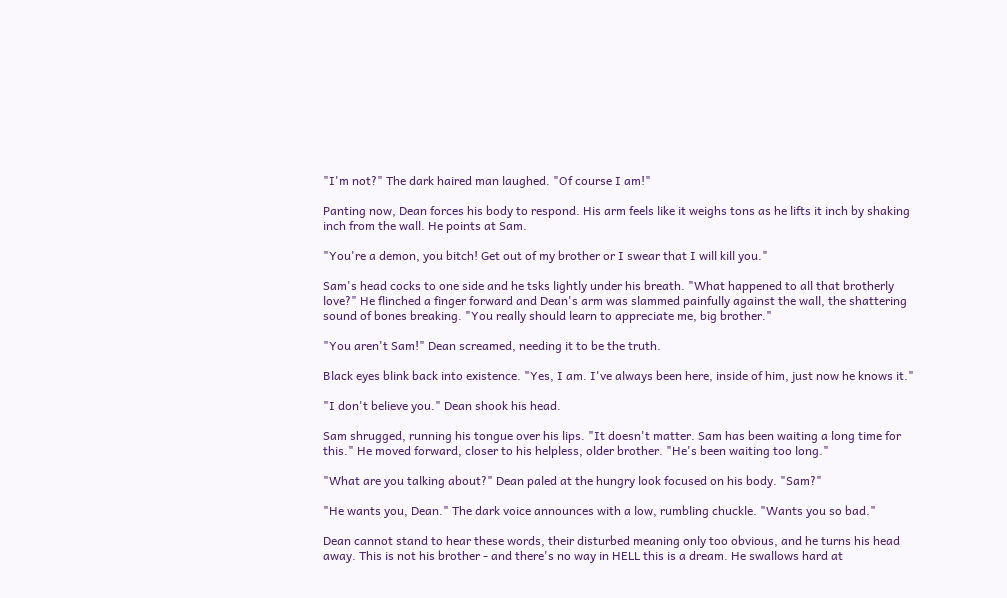"I'm not?" The dark haired man laughed. "Of course I am!"

Panting now, Dean forces his body to respond. His arm feels like it weighs tons as he lifts it inch by shaking inch from the wall. He points at Sam.

"You're a demon, you bitch! Get out of my brother or I swear that I will kill you."

Sam's head cocks to one side and he tsks lightly under his breath. "What happened to all that brotherly love?" He flinched a finger forward and Dean's arm was slammed painfully against the wall, the shattering sound of bones breaking. "You really should learn to appreciate me, big brother."

"You aren't Sam!" Dean screamed, needing it to be the truth.

Black eyes blink back into existence. "Yes, I am. I've always been here, inside of him, just now he knows it."

"I don't believe you." Dean shook his head.

Sam shrugged, running his tongue over his lips. "It doesn't matter. Sam has been waiting a long time for this." He moved forward, closer to his helpless, older brother. "He's been waiting too long."

"What are you talking about?" Dean paled at the hungry look focused on his body. "Sam?"

"He wants you, Dean." The dark voice announces with a low, rumbling chuckle. "Wants you so bad."

Dean cannot stand to hear these words, their disturbed meaning only too obvious, and he turns his head away. This is not his brother - and there's no way in HELL this is a dream. He swallows hard at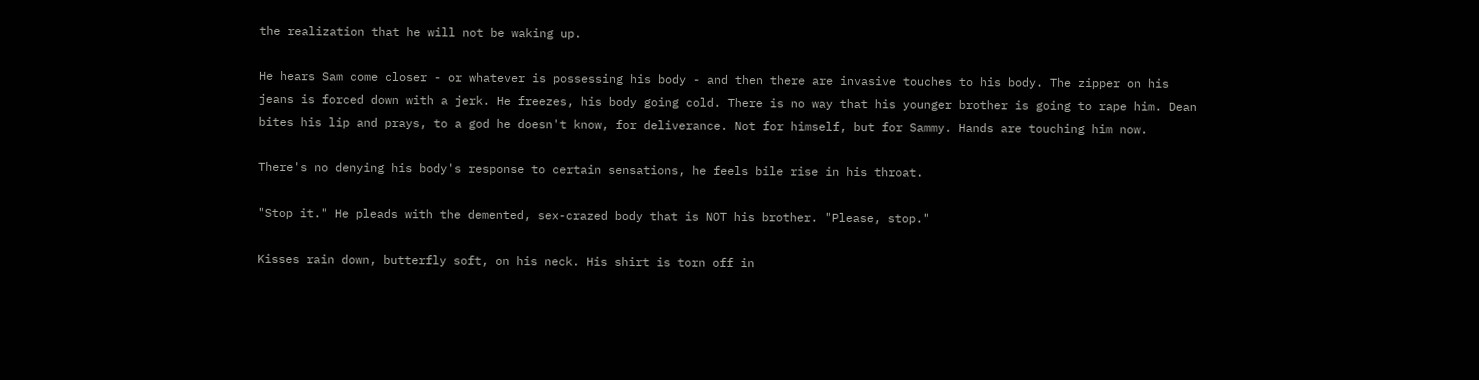the realization that he will not be waking up.

He hears Sam come closer - or whatever is possessing his body - and then there are invasive touches to his body. The zipper on his jeans is forced down with a jerk. He freezes, his body going cold. There is no way that his younger brother is going to rape him. Dean bites his lip and prays, to a god he doesn't know, for deliverance. Not for himself, but for Sammy. Hands are touching him now.

There's no denying his body's response to certain sensations, he feels bile rise in his throat.

"Stop it." He pleads with the demented, sex-crazed body that is NOT his brother. "Please, stop."

Kisses rain down, butterfly soft, on his neck. His shirt is torn off in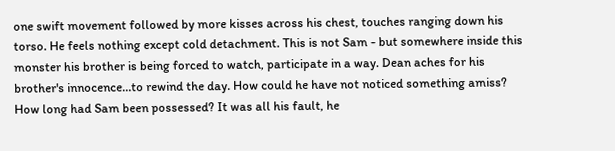one swift movement followed by more kisses across his chest, touches ranging down his torso. He feels nothing except cold detachment. This is not Sam - but somewhere inside this monster his brother is being forced to watch, participate in a way. Dean aches for his brother's innocence…to rewind the day. How could he have not noticed something amiss? How long had Sam been possessed? It was all his fault, he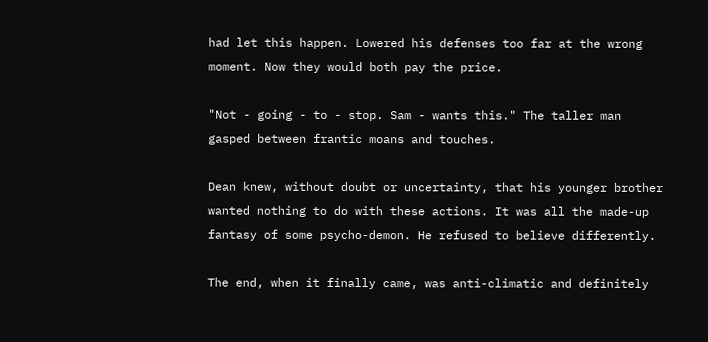had let this happen. Lowered his defenses too far at the wrong moment. Now they would both pay the price.

"Not - going - to - stop. Sam - wants this." The taller man gasped between frantic moans and touches.

Dean knew, without doubt or uncertainty, that his younger brother wanted nothing to do with these actions. It was all the made-up fantasy of some psycho-demon. He refused to believe differently.

The end, when it finally came, was anti-climatic and definitely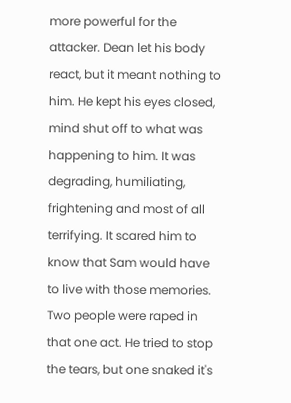more powerful for the attacker. Dean let his body react, but it meant nothing to him. He kept his eyes closed, mind shut off to what was happening to him. It was degrading, humiliating, frightening and most of all terrifying. It scared him to know that Sam would have to live with those memories. Two people were raped in that one act. He tried to stop the tears, but one snaked it's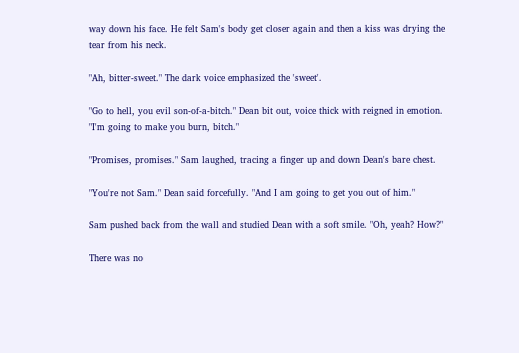way down his face. He felt Sam's body get closer again and then a kiss was drying the tear from his neck.

"Ah, bitter-sweet." The dark voice emphasized the 'sweet'.

"Go to hell, you evil son-of-a-bitch." Dean bit out, voice thick with reigned in emotion. "I'm going to make you burn, bitch."

"Promises, promises." Sam laughed, tracing a finger up and down Dean's bare chest.

"You're not Sam." Dean said forcefully. "And I am going to get you out of him."

Sam pushed back from the wall and studied Dean with a soft smile. "Oh, yeah? How?"

There was no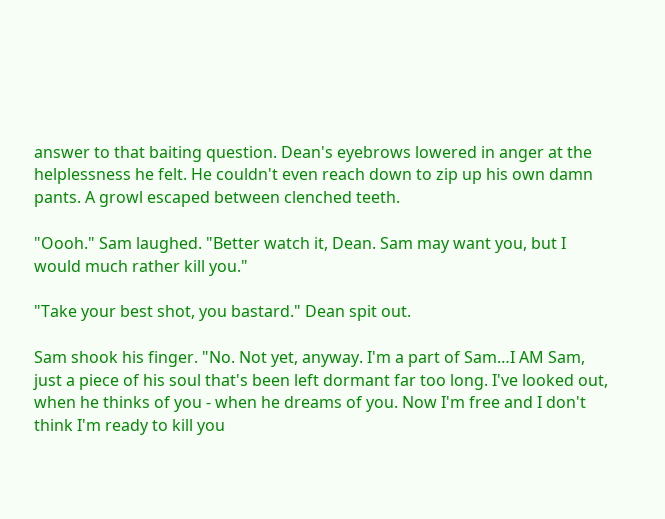answer to that baiting question. Dean's eyebrows lowered in anger at the helplessness he felt. He couldn't even reach down to zip up his own damn pants. A growl escaped between clenched teeth.

"Oooh." Sam laughed. "Better watch it, Dean. Sam may want you, but I would much rather kill you."

"Take your best shot, you bastard." Dean spit out.

Sam shook his finger. "No. Not yet, anyway. I'm a part of Sam…I AM Sam, just a piece of his soul that's been left dormant far too long. I've looked out, when he thinks of you - when he dreams of you. Now I'm free and I don't think I'm ready to kill you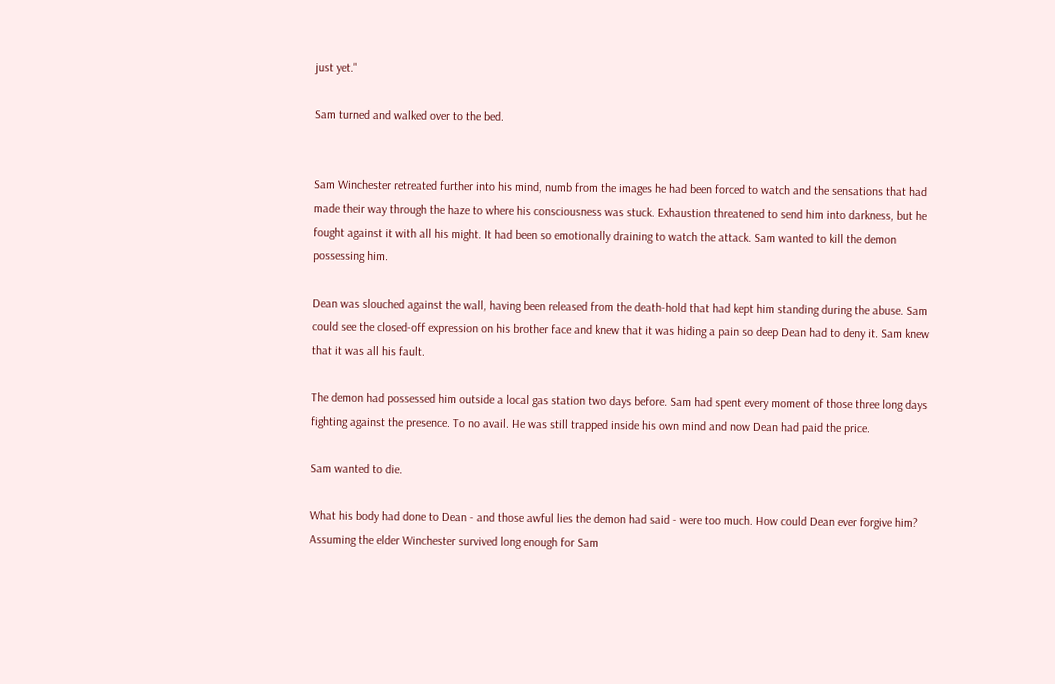just yet."

Sam turned and walked over to the bed.


Sam Winchester retreated further into his mind, numb from the images he had been forced to watch and the sensations that had made their way through the haze to where his consciousness was stuck. Exhaustion threatened to send him into darkness, but he fought against it with all his might. It had been so emotionally draining to watch the attack. Sam wanted to kill the demon possessing him.

Dean was slouched against the wall, having been released from the death-hold that had kept him standing during the abuse. Sam could see the closed-off expression on his brother face and knew that it was hiding a pain so deep Dean had to deny it. Sam knew that it was all his fault.

The demon had possessed him outside a local gas station two days before. Sam had spent every moment of those three long days fighting against the presence. To no avail. He was still trapped inside his own mind and now Dean had paid the price.

Sam wanted to die.

What his body had done to Dean - and those awful lies the demon had said - were too much. How could Dean ever forgive him? Assuming the elder Winchester survived long enough for Sam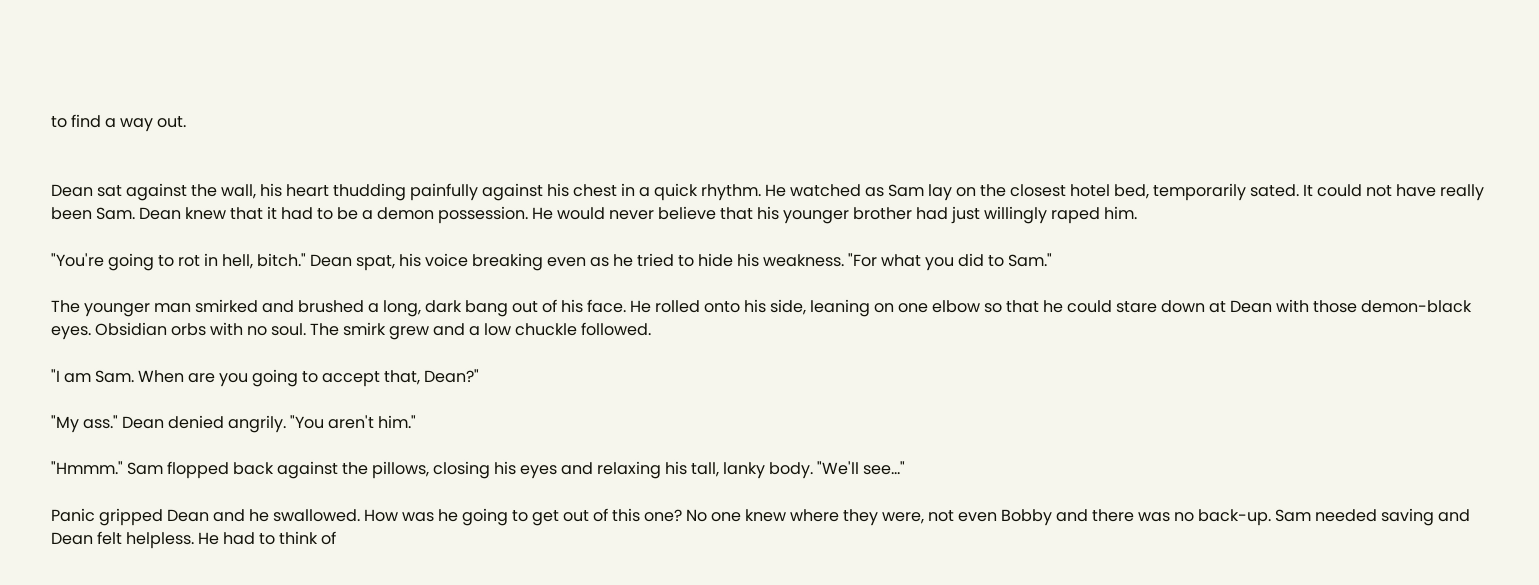to find a way out.


Dean sat against the wall, his heart thudding painfully against his chest in a quick rhythm. He watched as Sam lay on the closest hotel bed, temporarily sated. It could not have really been Sam. Dean knew that it had to be a demon possession. He would never believe that his younger brother had just willingly raped him.

"You're going to rot in hell, bitch." Dean spat, his voice breaking even as he tried to hide his weakness. "For what you did to Sam."

The younger man smirked and brushed a long, dark bang out of his face. He rolled onto his side, leaning on one elbow so that he could stare down at Dean with those demon-black eyes. Obsidian orbs with no soul. The smirk grew and a low chuckle followed.

"I am Sam. When are you going to accept that, Dean?"

"My ass." Dean denied angrily. "You aren't him."

"Hmmm." Sam flopped back against the pillows, closing his eyes and relaxing his tall, lanky body. "We'll see…"

Panic gripped Dean and he swallowed. How was he going to get out of this one? No one knew where they were, not even Bobby and there was no back-up. Sam needed saving and Dean felt helpless. He had to think of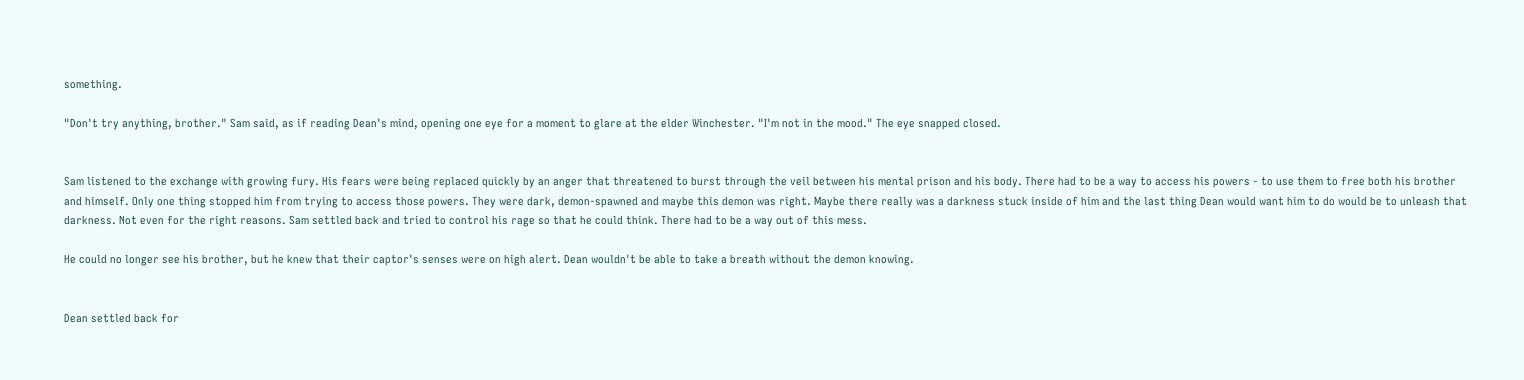something.

"Don't try anything, brother." Sam said, as if reading Dean's mind, opening one eye for a moment to glare at the elder Winchester. "I'm not in the mood." The eye snapped closed.


Sam listened to the exchange with growing fury. His fears were being replaced quickly by an anger that threatened to burst through the veil between his mental prison and his body. There had to be a way to access his powers - to use them to free both his brother and himself. Only one thing stopped him from trying to access those powers. They were dark, demon-spawned and maybe this demon was right. Maybe there really was a darkness stuck inside of him and the last thing Dean would want him to do would be to unleash that darkness. Not even for the right reasons. Sam settled back and tried to control his rage so that he could think. There had to be a way out of this mess.

He could no longer see his brother, but he knew that their captor's senses were on high alert. Dean wouldn't be able to take a breath without the demon knowing.


Dean settled back for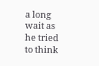a long wait as he tried to think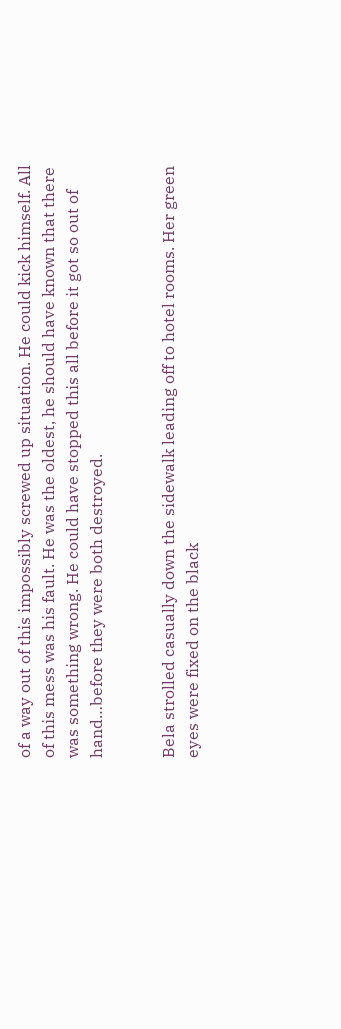of a way out of this impossibly screwed up situation. He could kick himself. All of this mess was his fault. He was the oldest, he should have known that there was something wrong. He could have stopped this all before it got so out of hand…before they were both destroyed.


Bela strolled casually down the sidewalk leading off to hotel rooms. Her green eyes were fixed on the black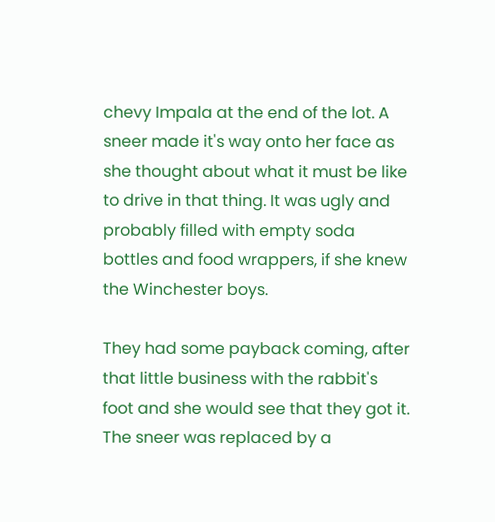chevy Impala at the end of the lot. A sneer made it's way onto her face as she thought about what it must be like to drive in that thing. It was ugly and probably filled with empty soda bottles and food wrappers, if she knew the Winchester boys.

They had some payback coming, after that little business with the rabbit's foot and she would see that they got it. The sneer was replaced by a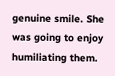genuine smile. She was going to enjoy humiliating them.